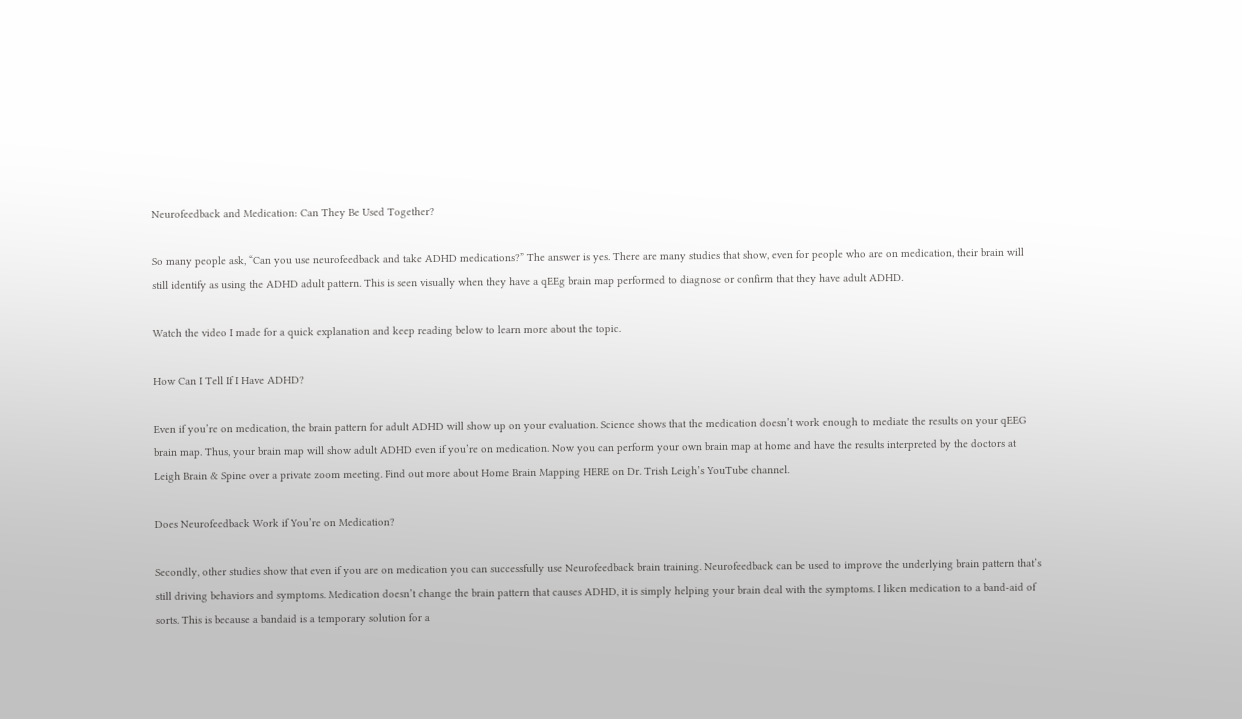Neurofeedback and Medication: Can They Be Used Together?

So many people ask, “Can you use neurofeedback and take ADHD medications?” The answer is yes. There are many studies that show, even for people who are on medication, their brain will still identify as using the ADHD adult pattern. This is seen visually when they have a qEEg brain map performed to diagnose or confirm that they have adult ADHD.

Watch the video I made for a quick explanation and keep reading below to learn more about the topic.

How Can I Tell If I Have ADHD?

Even if you’re on medication, the brain pattern for adult ADHD will show up on your evaluation. Science shows that the medication doesn’t work enough to mediate the results on your qEEG brain map. Thus, your brain map will show adult ADHD even if you’re on medication. Now you can perform your own brain map at home and have the results interpreted by the doctors at Leigh Brain & Spine over a private zoom meeting. Find out more about Home Brain Mapping HERE on Dr. Trish Leigh’s YouTube channel.

Does Neurofeedback Work if You’re on Medication?

Secondly, other studies show that even if you are on medication you can successfully use Neurofeedback brain training. Neurofeedback can be used to improve the underlying brain pattern that’s still driving behaviors and symptoms. Medication doesn’t change the brain pattern that causes ADHD, it is simply helping your brain deal with the symptoms. I liken medication to a band-aid of sorts. This is because a bandaid is a temporary solution for a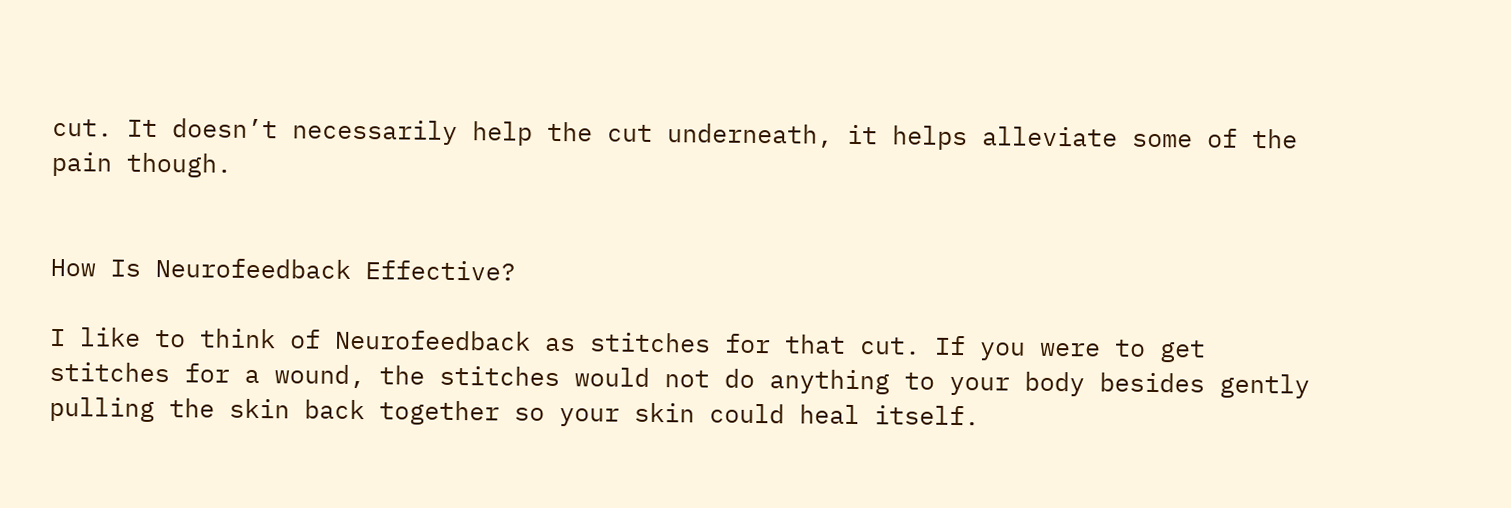cut. It doesn’t necessarily help the cut underneath, it helps alleviate some of the pain though.


How Is Neurofeedback Effective?

I like to think of Neurofeedback as stitches for that cut. If you were to get stitches for a wound, the stitches would not do anything to your body besides gently pulling the skin back together so your skin could heal itself.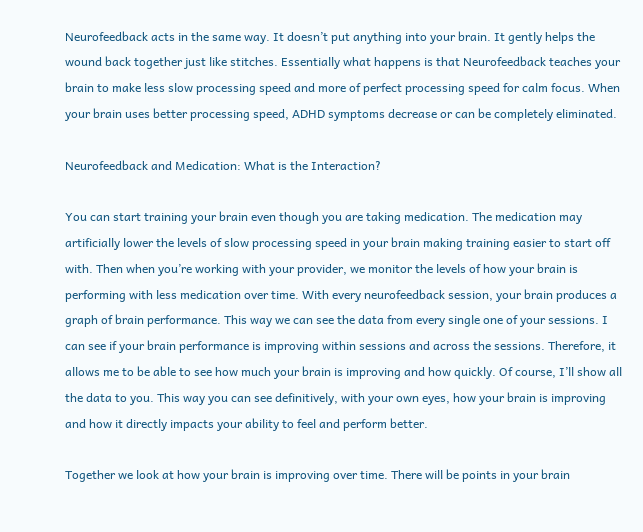Neurofeedback acts in the same way. It doesn’t put anything into your brain. It gently helps the wound back together just like stitches. Essentially what happens is that Neurofeedback teaches your brain to make less slow processing speed and more of perfect processing speed for calm focus. When your brain uses better processing speed, ADHD symptoms decrease or can be completely eliminated.

Neurofeedback and Medication: What is the Interaction?

You can start training your brain even though you are taking medication. The medication may artificially lower the levels of slow processing speed in your brain making training easier to start off with. Then when you’re working with your provider, we monitor the levels of how your brain is performing with less medication over time. With every neurofeedback session, your brain produces a graph of brain performance. This way we can see the data from every single one of your sessions. I can see if your brain performance is improving within sessions and across the sessions. Therefore, it allows me to be able to see how much your brain is improving and how quickly. Of course, I’ll show all the data to you. This way you can see definitively, with your own eyes, how your brain is improving and how it directly impacts your ability to feel and perform better.

Together we look at how your brain is improving over time. There will be points in your brain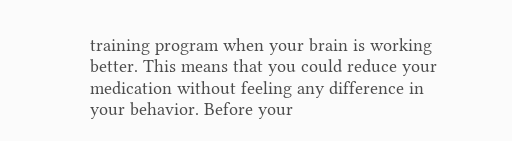training program when your brain is working better. This means that you could reduce your medication without feeling any difference in your behavior. Before your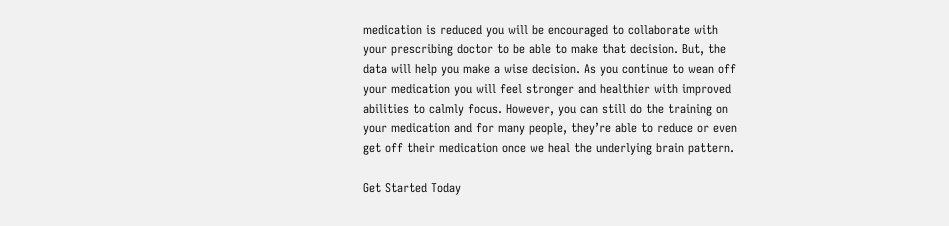medication is reduced you will be encouraged to collaborate with your prescribing doctor to be able to make that decision. But, the data will help you make a wise decision. As you continue to wean off your medication you will feel stronger and healthier with improved abilities to calmly focus. However, you can still do the training on your medication and for many people, they’re able to reduce or even get off their medication once we heal the underlying brain pattern.

Get Started Today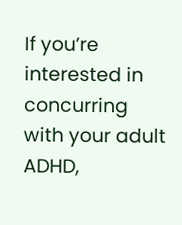If you’re interested in concurring with your adult ADHD,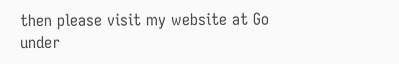then please visit my website at Go under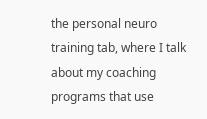the personal neuro training tab, where I talk about my coaching programs that use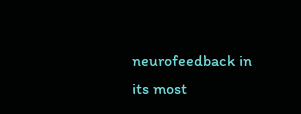neurofeedback in its most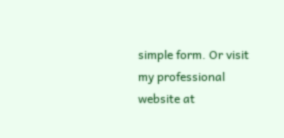simple form. Or visit my professional website at